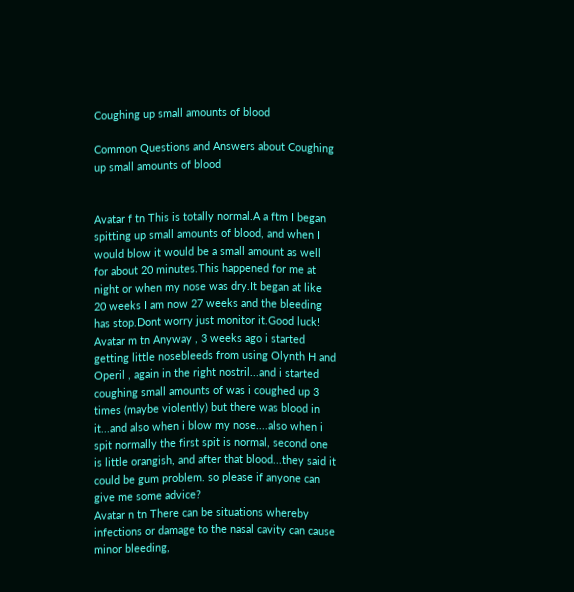Coughing up small amounts of blood

Common Questions and Answers about Coughing up small amounts of blood


Avatar f tn This is totally normal.A a ftm I began spitting up small amounts of blood, and when I would blow it would be a small amount as well for about 20 minutes.This happened for me at night or when my nose was dry.It began at like 20 weeks I am now 27 weeks and the bleeding has stop.Dont worry just monitor it.Good luck!
Avatar m tn Anyway , 3 weeks ago i started getting little nosebleeds from using Olynth H and Operil , again in the right nostril...and i started coughing small amounts of was i coughed up 3 times (maybe violently) but there was blood in it...and also when i blow my nose....also when i spit normally the first spit is normal, second one is little orangish, and after that blood...they said it could be gum problem. so please if anyone can give me some advice?
Avatar n tn There can be situations whereby infections or damage to the nasal cavity can cause minor bleeding,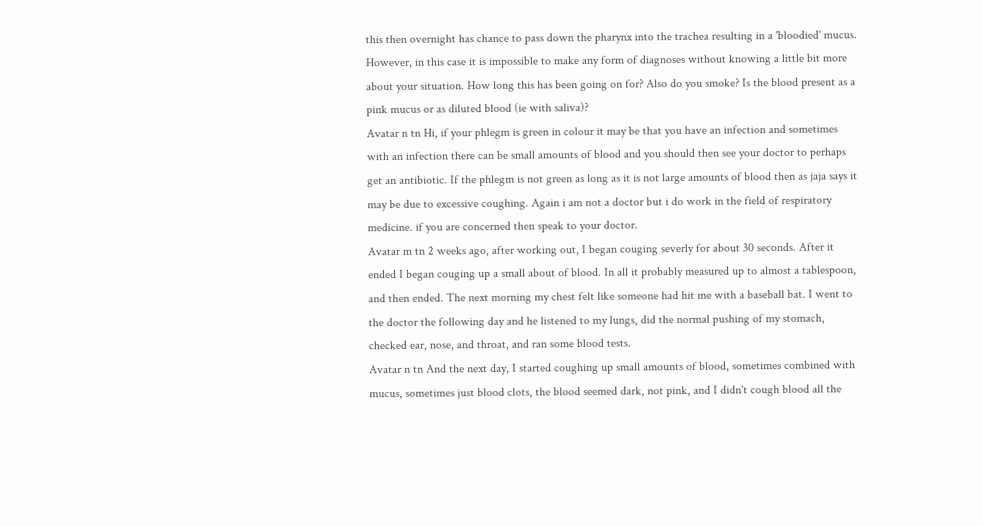this then overnight has chance to pass down the pharynx into the trachea resulting in a 'bloodied' mucus. However, in this case it is impossible to make any form of diagnoses without knowing a little bit more about your situation. How long this has been going on for? Also do you smoke? Is the blood present as a pink mucus or as diluted blood (ie with saliva)?
Avatar n tn Hi, if your phlegm is green in colour it may be that you have an infection and sometimes with an infection there can be small amounts of blood and you should then see your doctor to perhaps get an antibiotic. If the phlegm is not green as long as it is not large amounts of blood then as jaja says it may be due to excessive coughing. Again i am not a doctor but i do work in the field of respiratory medicine. if you are concerned then speak to your doctor.
Avatar m tn 2 weeks ago, after working out, I began couging severly for about 30 seconds. After it ended I began couging up a small about of blood. In all it probably measured up to almost a tablespoon, and then ended. The next morning my chest felt like someone had hit me with a baseball bat. I went to the doctor the following day and he listened to my lungs, did the normal pushing of my stomach, checked ear, nose, and throat, and ran some blood tests.
Avatar n tn And the next day, I started coughing up small amounts of blood, sometimes combined with mucus, sometimes just blood clots, the blood seemed dark, not pink, and I didn't cough blood all the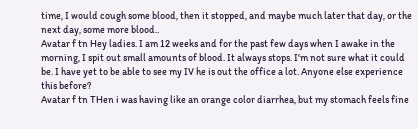time, I would cough some blood, then it stopped, and maybe much later that day, or the next day, some more blood..
Avatar f tn Hey ladies. I am 12 weeks and for the past few days when I awake in the morning, I spit out small amounts of blood. It always stops. I'm not sure what it could be. I have yet to be able to see my IV he is out the office a lot. Anyone else experience this before?
Avatar f tn THen i was having like an orange color diarrhea, but my stomach feels fine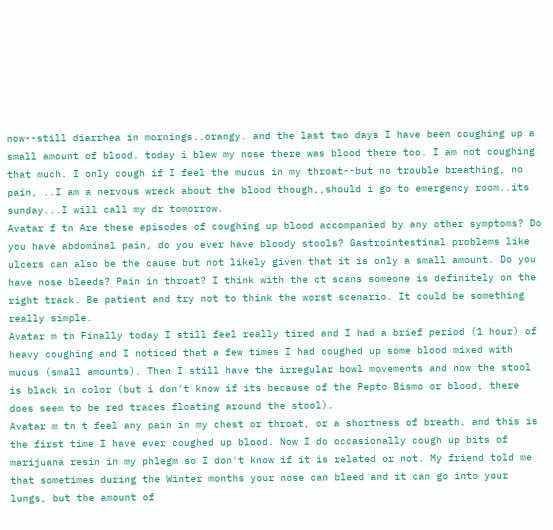now--still diarrhea in mornings..orangy. and the last two days I have been coughing up a small amount of blood. today i blew my nose there was blood there too. I am not coughing that much. I only cough if I feel the mucus in my throat--but no trouble breathing, no pain, ..I am a nervous wreck about the blood though,,should i go to emergency room..its sunday...I will call my dr tomorrow.
Avatar f tn Are these episodes of coughing up blood accompanied by any other symptoms? Do you have abdominal pain, do you ever have bloody stools? Gastrointestinal problems like ulcers can also be the cause but not likely given that it is only a small amount. Do you have nose bleeds? Pain in throat? I think with the ct scans someone is definitely on the right track. Be patient and try not to think the worst scenario. It could be something really simple.
Avatar m tn Finally today I still feel really tired and I had a brief period (1 hour) of heavy coughing and I noticed that a few times I had coughed up some blood mixed with mucus (small amounts). Then I still have the irregular bowl movements and now the stool is black in color (but i don't know if its because of the Pepto Bismo or blood, there does seem to be red traces floating around the stool).
Avatar m tn t feel any pain in my chest or throat, or a shortness of breath, and this is the first time I have ever coughed up blood. Now I do occasionally cough up bits of marijuana resin in my phlegm so I don't know if it is related or not. My friend told me that sometimes during the Winter months your nose can bleed and it can go into your lungs, but the amount of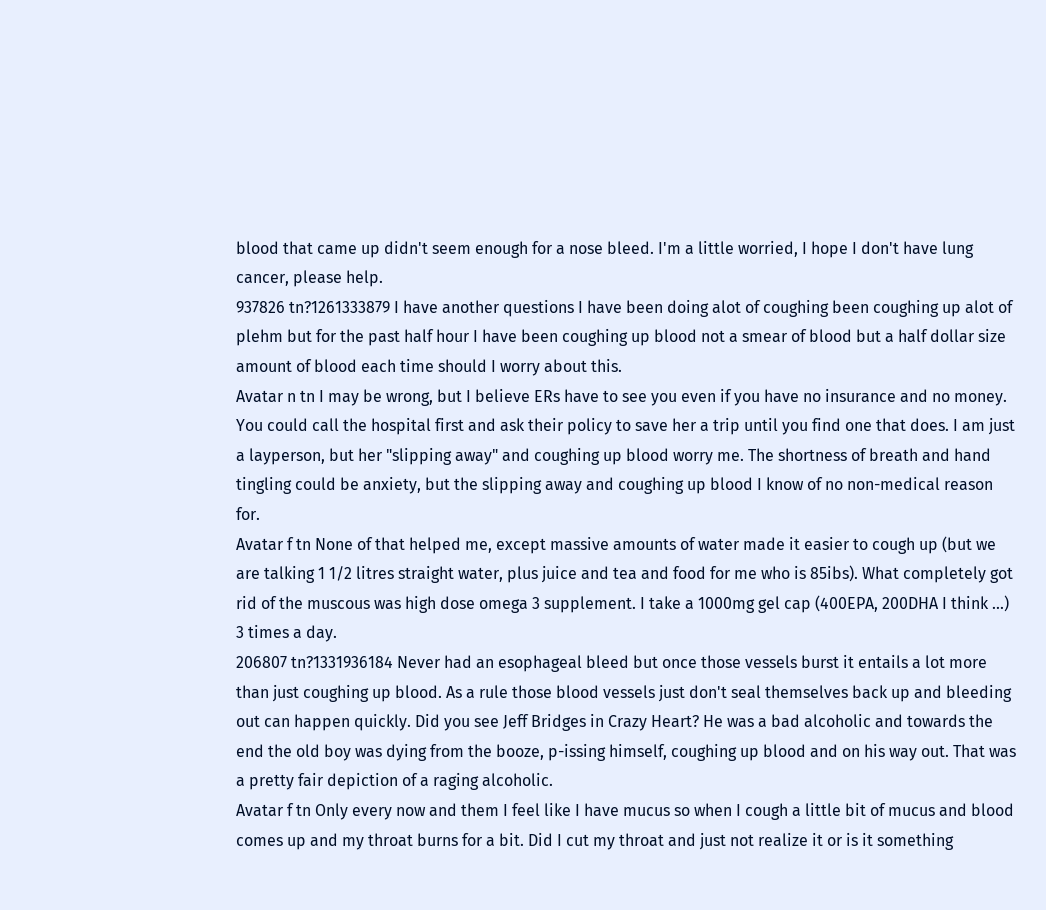blood that came up didn't seem enough for a nose bleed. I'm a little worried, I hope I don't have lung cancer, please help.
937826 tn?1261333879 I have another questions I have been doing alot of coughing been coughing up alot of plehm but for the past half hour I have been coughing up blood not a smear of blood but a half dollar size amount of blood each time should I worry about this.
Avatar n tn I may be wrong, but I believe ERs have to see you even if you have no insurance and no money. You could call the hospital first and ask their policy to save her a trip until you find one that does. I am just a layperson, but her "slipping away" and coughing up blood worry me. The shortness of breath and hand tingling could be anxiety, but the slipping away and coughing up blood I know of no non-medical reason for.
Avatar f tn None of that helped me, except massive amounts of water made it easier to cough up (but we are talking 1 1/2 litres straight water, plus juice and tea and food for me who is 85ibs). What completely got rid of the muscous was high dose omega 3 supplement. I take a 1000mg gel cap (400EPA, 200DHA I think ...) 3 times a day.
206807 tn?1331936184 Never had an esophageal bleed but once those vessels burst it entails a lot more than just coughing up blood. As a rule those blood vessels just don't seal themselves back up and bleeding out can happen quickly. Did you see Jeff Bridges in Crazy Heart? He was a bad alcoholic and towards the end the old boy was dying from the booze, p-issing himself, coughing up blood and on his way out. That was a pretty fair depiction of a raging alcoholic.
Avatar f tn Only every now and them I feel like I have mucus so when I cough a little bit of mucus and blood comes up and my throat burns for a bit. Did I cut my throat and just not realize it or is it something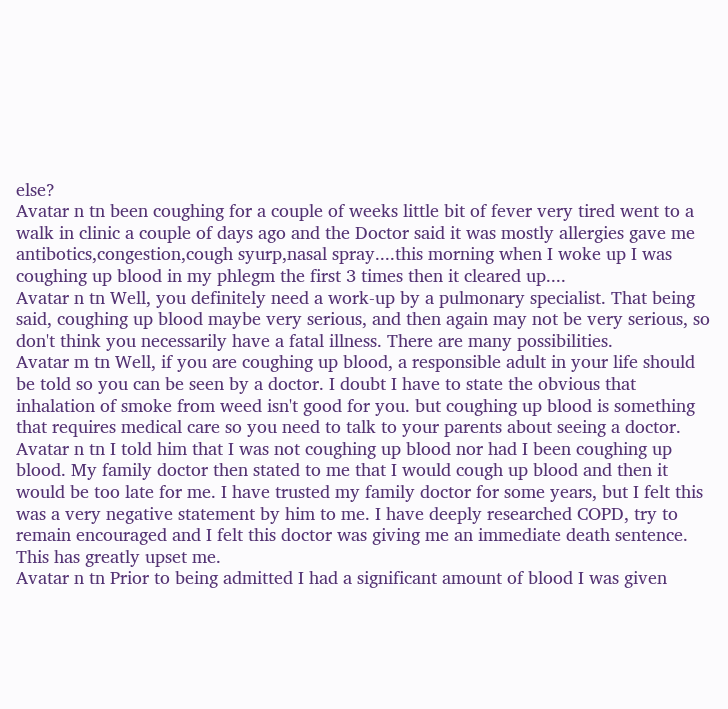else?
Avatar n tn been coughing for a couple of weeks little bit of fever very tired went to a walk in clinic a couple of days ago and the Doctor said it was mostly allergies gave me antibotics,congestion,cough syurp,nasal spray....this morning when I woke up I was coughing up blood in my phlegm the first 3 times then it cleared up....
Avatar n tn Well, you definitely need a work-up by a pulmonary specialist. That being said, coughing up blood maybe very serious, and then again may not be very serious, so don't think you necessarily have a fatal illness. There are many possibilities.
Avatar m tn Well, if you are coughing up blood, a responsible adult in your life should be told so you can be seen by a doctor. I doubt I have to state the obvious that inhalation of smoke from weed isn't good for you. but coughing up blood is something that requires medical care so you need to talk to your parents about seeing a doctor.
Avatar n tn I told him that I was not coughing up blood nor had I been coughing up blood. My family doctor then stated to me that I would cough up blood and then it would be too late for me. I have trusted my family doctor for some years, but I felt this was a very negative statement by him to me. I have deeply researched COPD, try to remain encouraged and I felt this doctor was giving me an immediate death sentence. This has greatly upset me.
Avatar n tn Prior to being admitted I had a significant amount of blood I was given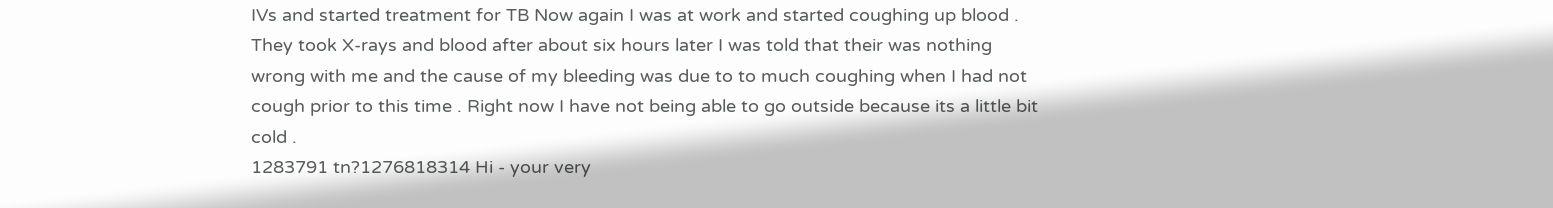IVs and started treatment for TB Now again I was at work and started coughing up blood . They took X-rays and blood after about six hours later I was told that their was nothing wrong with me and the cause of my bleeding was due to to much coughing when I had not cough prior to this time . Right now I have not being able to go outside because its a little bit cold .
1283791 tn?1276818314 Hi - your very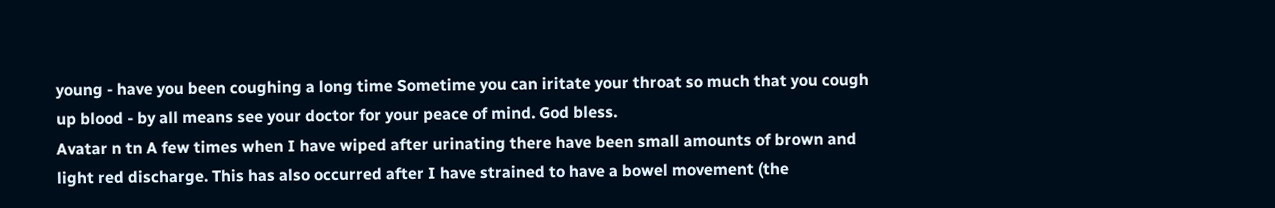young - have you been coughing a long time Sometime you can iritate your throat so much that you cough up blood - by all means see your doctor for your peace of mind. God bless.
Avatar n tn A few times when I have wiped after urinating there have been small amounts of brown and light red discharge. This has also occurred after I have strained to have a bowel movement (the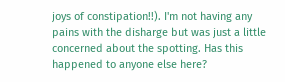joys of constipation!!). I'm not having any pains with the disharge but was just a little concerned about the spotting. Has this happened to anyone else here?